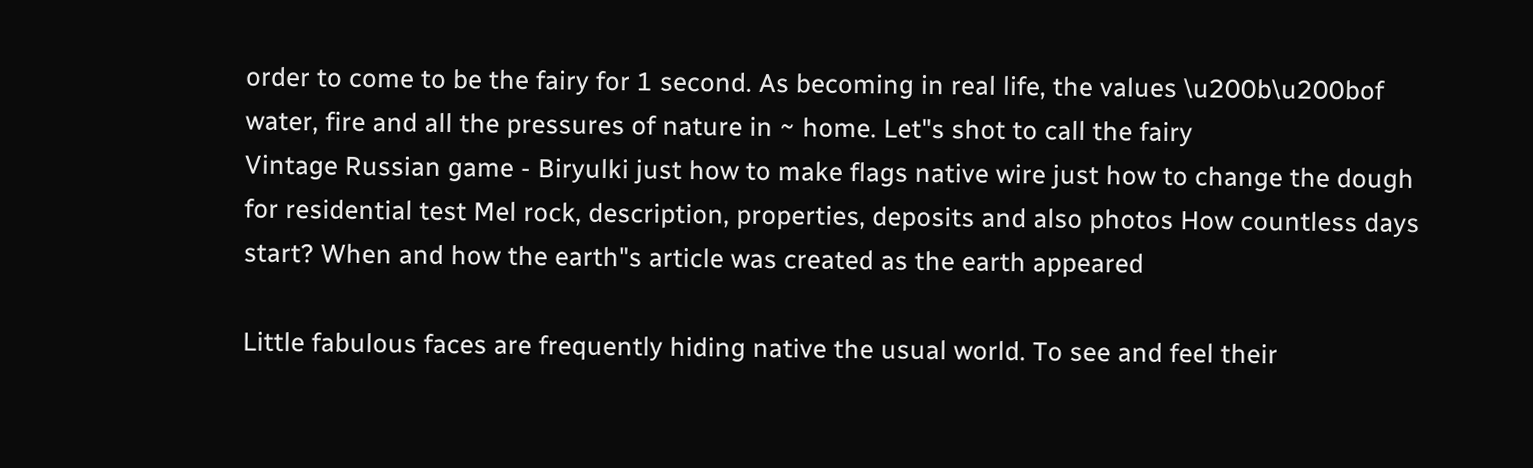order to come to be the fairy for 1 second. As becoming in real life, the values \u200b\u200bof water, fire and all the pressures of nature in ~ home. Let"s shot to call the fairy
Vintage Russian game - Biryulki just how to make flags native wire just how to change the dough for residential test Mel rock, description, properties, deposits and also photos How countless days start? When and how the earth"s article was created as the earth appeared

Little fabulous faces are frequently hiding native the usual world. To see and feel their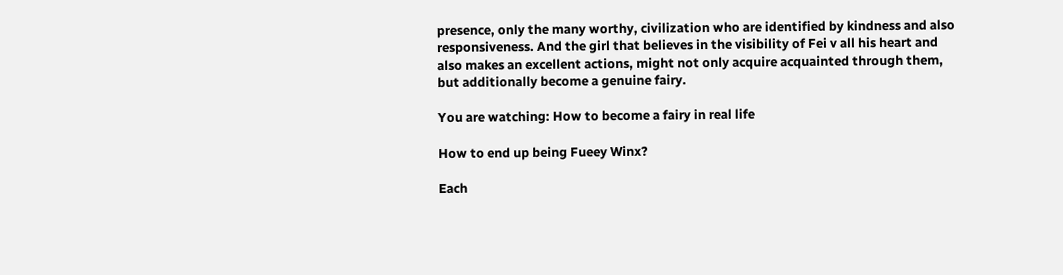presence, only the many worthy, civilization who are identified by kindness and also responsiveness. And the girl that believes in the visibility of Fei v all his heart and also makes an excellent actions, might not only acquire acquainted through them, but additionally become a genuine fairy.

You are watching: How to become a fairy in real life

How to end up being Fueey Winx?

Each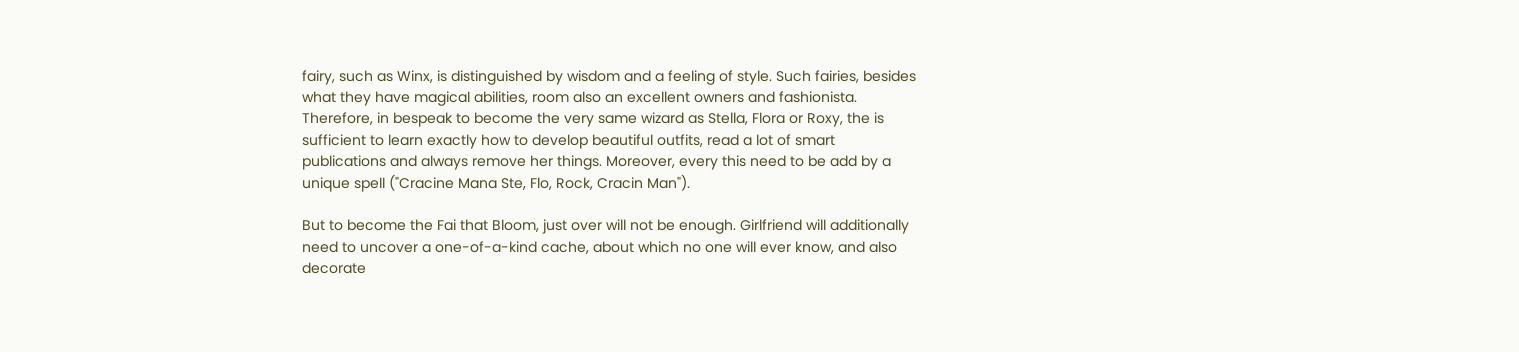fairy, such as Winx, is distinguished by wisdom and a feeling of style. Such fairies, besides what they have magical abilities, room also an excellent owners and fashionista. Therefore, in bespeak to become the very same wizard as Stella, Flora or Roxy, the is sufficient to learn exactly how to develop beautiful outfits, read a lot of smart publications and always remove her things. Moreover, every this need to be add by a unique spell ("Cracine Mana Ste, Flo, Rock, Cracin Man").

But to become the Fai that Bloom, just over will not be enough. Girlfriend will additionally need to uncover a one-of-a-kind cache, about which no one will ever know, and also decorate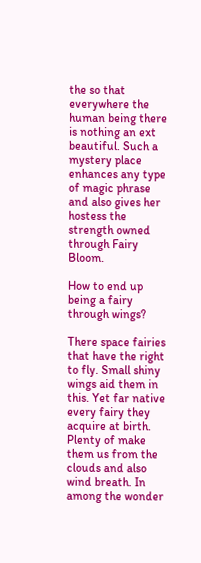the so that everywhere the human being there is nothing an ext beautiful. Such a mystery place enhances any type of magic phrase and also gives her hostess the strength owned through Fairy Bloom.

How to end up being a fairy through wings?

There space fairies that have the right to fly. Small shiny wings aid them in this. Yet far native every fairy they acquire at birth. Plenty of make them us from the clouds and also wind breath. In among the wonder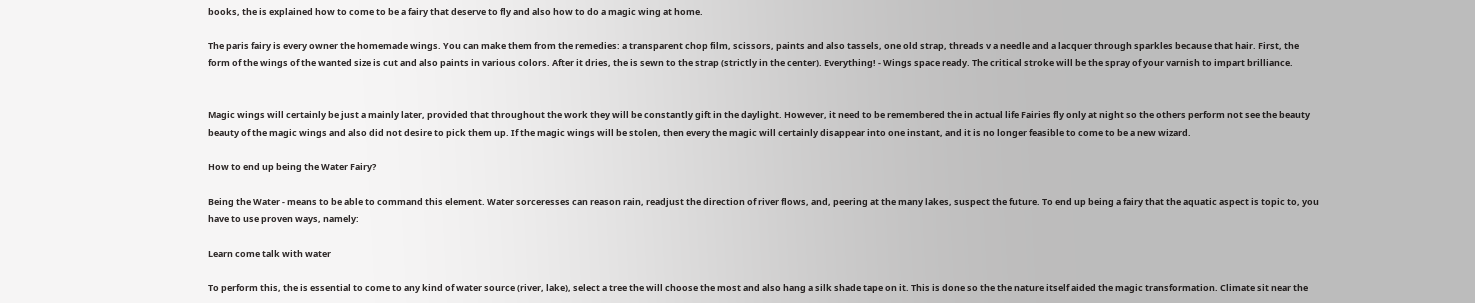books, the is explained how to come to be a fairy that deserve to fly and also how to do a magic wing at home.

The paris fairy is every owner the homemade wings. You can make them from the remedies: a transparent chop film, scissors, paints and also tassels, one old strap, threads v a needle and a lacquer through sparkles because that hair. First, the form of the wings of the wanted size is cut and also paints in various colors. After it dries, the is sewn to the strap (strictly in the center). Everything! - Wings space ready. The critical stroke will be the spray of your varnish to impart brilliance.


Magic wings will certainly be just a mainly later, provided that throughout the work they will be constantly gift in the daylight. However, it need to be remembered the in actual life Fairies fly only at night so the others perform not see the beauty beauty of the magic wings and also did not desire to pick them up. If the magic wings will be stolen, then every the magic will certainly disappear into one instant, and it is no longer feasible to come to be a new wizard.

How to end up being the Water Fairy?

Being the Water - means to be able to command this element. Water sorceresses can reason rain, readjust the direction of river flows, and, peering at the many lakes, suspect the future. To end up being a fairy that the aquatic aspect is topic to, you have to use proven ways, namely:

Learn come talk with water

To perform this, the is essential to come to any kind of water source (river, lake), select a tree the will choose the most and also hang a silk shade tape on it. This is done so the the nature itself aided the magic transformation. Climate sit near the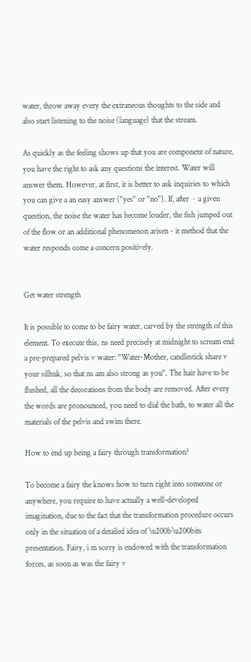water, throw away every the extraneous thoughts to the side and also start listening to the noise (language) that the stream.

As quickly as the feeling shows up that you are component of nature, you have the right to ask any questions the interest. Water will answer them. However, at first, it is better to ask inquiries to which you can give a an easy answer ("yes" or "no"). If, after ~ a given question, the noise the water has become louder, the fish jumped out of the flow or an additional phenomenon arisen - it method that the water responds come a concern positively.


Get water strength

It is possible to come to be fairy water, carved by the strength of this element. To execute this, ns need precisely at midnight to scream end a pre-prepared pelvis v water: "Water-Mother, candlestick share v your silhuk, so that ns am also strong as you". The hair have to be flushed, all the decorations from the body are removed. After every the words are pronounced, you need to dial the bath, to water all the materials of the pelvis and swim there.

How to end up being a fairy through transformation?

To become a fairy the knows how to turn right into someone or anywhere, you require to have actually a well-developed imagination, due to the fact that the transformation procedure occurs only in the situation of a detailed idea of \u200b\u200bits presentation. Fairy, i m sorry is endowed with the transformation forces, as soon as was the fairy v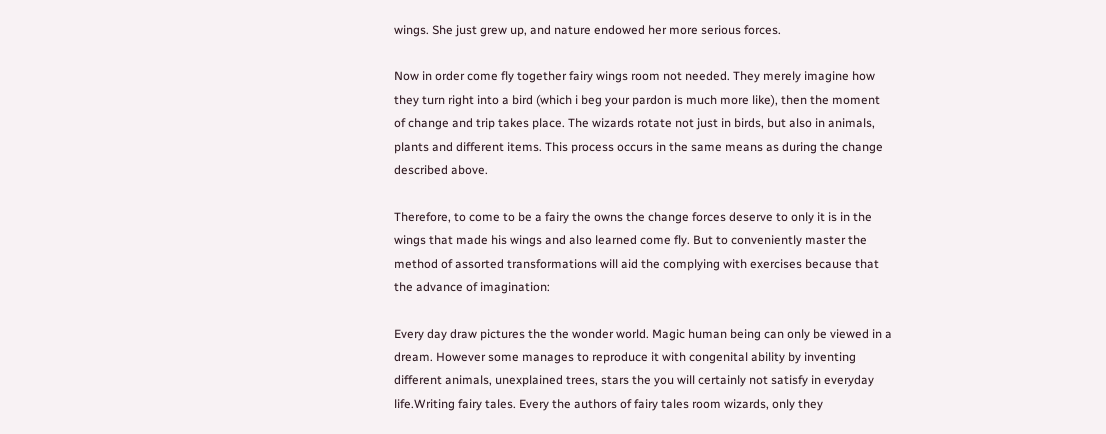wings. She just grew up, and nature endowed her more serious forces.

Now in order come fly together fairy wings room not needed. They merely imagine how they turn right into a bird (which i beg your pardon is much more like), then the moment of change and trip takes place. The wizards rotate not just in birds, but also in animals, plants and different items. This process occurs in the same means as during the change described above.

Therefore, to come to be a fairy the owns the change forces deserve to only it is in the wings that made his wings and also learned come fly. But to conveniently master the method of assorted transformations will aid the complying with exercises because that the advance of imagination:

Every day draw pictures the the wonder world. Magic human being can only be viewed in a dream. However some manages to reproduce it with congenital ability by inventing different animals, unexplained trees, stars the you will certainly not satisfy in everyday life.Writing fairy tales. Every the authors of fairy tales room wizards, only they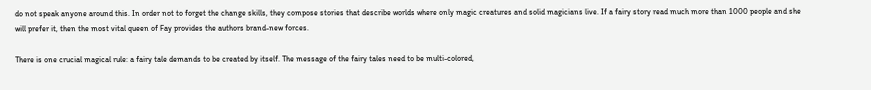do not speak anyone around this. In order not to forget the change skills, they compose stories that describe worlds where only magic creatures and solid magicians live. If a fairy story read much more than 1000 people and she will prefer it, then the most vital queen of Fay provides the authors brand-new forces.

There is one crucial magical rule: a fairy tale demands to be created by itself. The message of the fairy tales need to be multi-colored,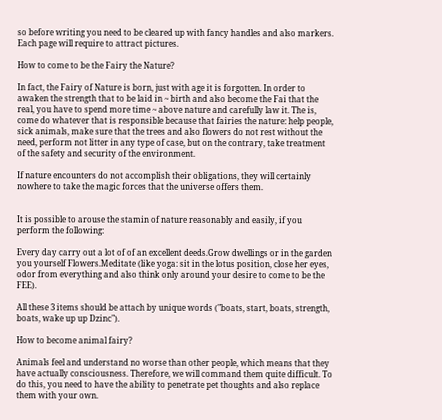so before writing you need to be cleared up with fancy handles and also markers. Each page will require to attract pictures.

How to come to be the Fairy the Nature?

In fact, the Fairy of Nature is born, just with age it is forgotten. In order to awaken the strength that to be laid in ~ birth and also become the Fai that the real, you have to spend more time ~ above nature and carefully law it. The is, come do whatever that is responsible because that fairies the nature: help people, sick animals, make sure that the trees and also flowers do not rest without the need, perform not litter in any type of case, but on the contrary, take treatment of the safety and security of the environment.

If nature encounters do not accomplish their obligations, they will certainly nowhere to take the magic forces that the universe offers them.


It is possible to arouse the stamin of nature reasonably and easily, if you perform the following:

Every day carry out a lot of of an excellent deeds.Grow dwellings or in the garden you yourself Flowers.Meditate (like yoga: sit in the lotus position, close her eyes, odor from everything and also think only around your desire to come to be the FEE).

All these 3 items should be attach by unique words ("boats, start, boats, strength, boats, wake up up Dzinc").

How to become animal fairy?

Animals feel and understand no worse than other people, which means that they have actually consciousness. Therefore, we will command them quite difficult. To do this, you need to have the ability to penetrate pet thoughts and also replace them with your own.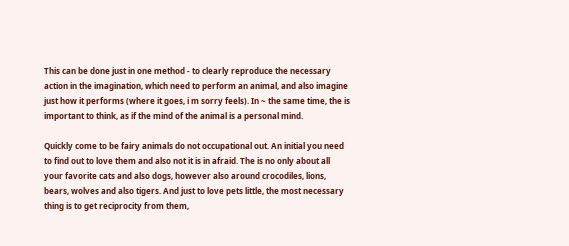This can be done just in one method - to clearly reproduce the necessary action in the imagination, which need to perform an animal, and also imagine just how it performs (where it goes, i m sorry feels). In ~ the same time, the is important to think, as if the mind of the animal is a personal mind.

Quickly come to be fairy animals do not occupational out. An initial you need to find out to love them and also not it is in afraid. The is no only about all your favorite cats and also dogs, however also around crocodiles, lions, bears, wolves and also tigers. And just to love pets little, the most necessary thing is to get reciprocity from them,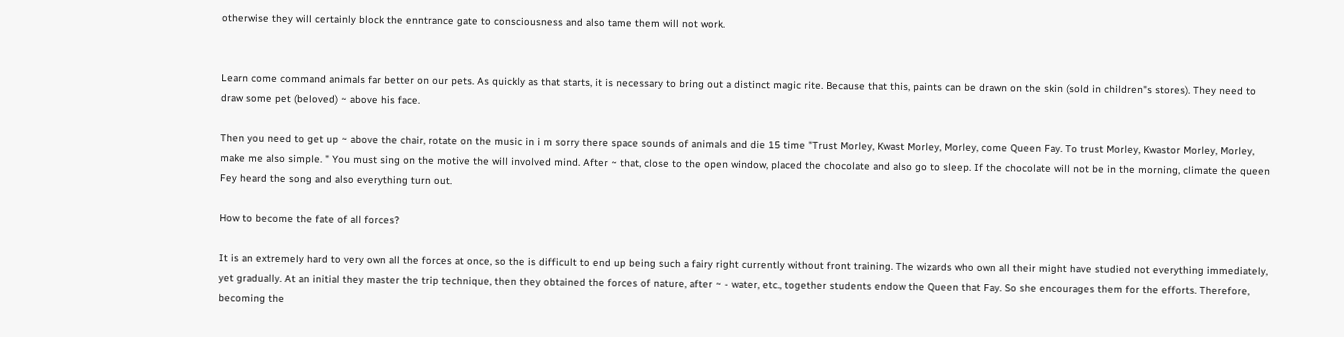otherwise they will certainly block the enntrance gate to consciousness and also tame them will not work.


Learn come command animals far better on our pets. As quickly as that starts, it is necessary to bring out a distinct magic rite. Because that this, paints can be drawn on the skin (sold in children"s stores). They need to draw some pet (beloved) ~ above his face.

Then you need to get up ~ above the chair, rotate on the music in i m sorry there space sounds of animals and die 15 time "Trust Morley, Kwast Morley, Morley, come Queen Fay. To trust Morley, Kwastor Morley, Morley, make me also simple. " You must sing on the motive the will involved mind. After ~ that, close to the open window, placed the chocolate and also go to sleep. If the chocolate will not be in the morning, climate the queen Fey heard the song and also everything turn out.

How to become the fate of all forces?

It is an extremely hard to very own all the forces at once, so the is difficult to end up being such a fairy right currently without front training. The wizards who own all their might have studied not everything immediately, yet gradually. At an initial they master the trip technique, then they obtained the forces of nature, after ~ - water, etc., together students endow the Queen that Fay. So she encourages them for the efforts. Therefore, becoming the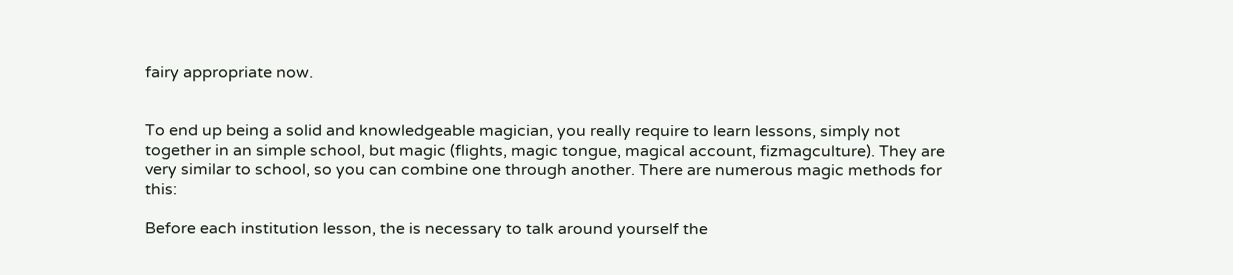fairy appropriate now.


To end up being a solid and knowledgeable magician, you really require to learn lessons, simply not together in an simple school, but magic (flights, magic tongue, magical account, fizmagculture). They are very similar to school, so you can combine one through another. There are numerous magic methods for this:

Before each institution lesson, the is necessary to talk around yourself the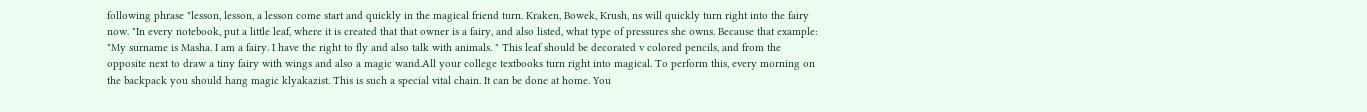following phrase "lesson, lesson, a lesson come start and quickly in the magical friend turn. Kraken, Bowek, Krush, ns will quickly turn right into the fairy now. "In every notebook, put a little leaf, where it is created that that owner is a fairy, and also listed, what type of pressures she owns. Because that example: "My surname is Masha. I am a fairy. I have the right to fly and also talk with animals. " This leaf should be decorated v colored pencils, and from the opposite next to draw a tiny fairy with wings and also a magic wand.All your college textbooks turn right into magical. To perform this, every morning on the backpack you should hang magic klyakazist. This is such a special vital chain. It can be done at home. You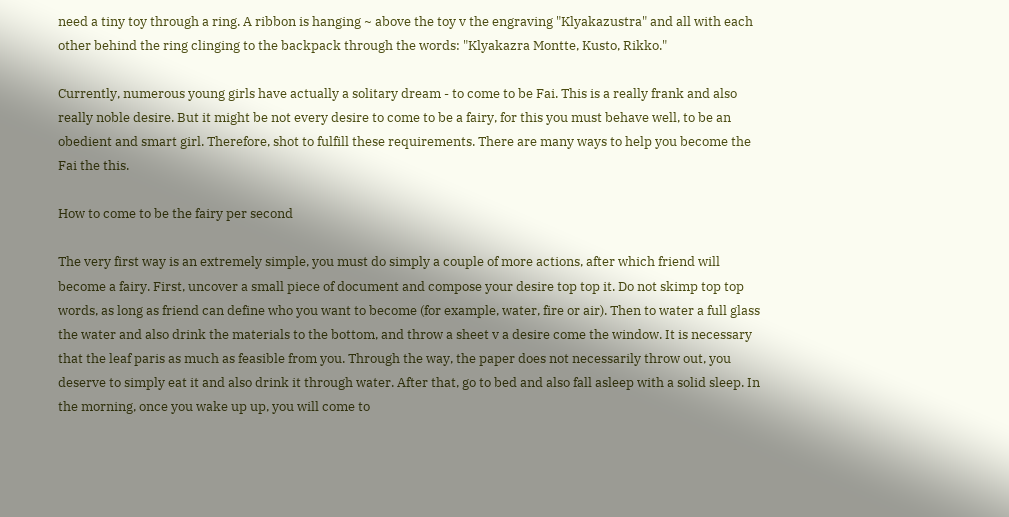need a tiny toy through a ring. A ribbon is hanging ~ above the toy v the engraving "Klyakazustra" and all with each other behind the ring clinging to the backpack through the words: "Klyakazra Montte, Kusto, Rikko."

Currently, numerous young girls have actually a solitary dream - to come to be Fai. This is a really frank and also really noble desire. But it might be not every desire to come to be a fairy, for this you must behave well, to be an obedient and smart girl. Therefore, shot to fulfill these requirements. There are many ways to help you become the Fai the this.

How to come to be the fairy per second

The very first way is an extremely simple, you must do simply a couple of more actions, after which friend will become a fairy. First, uncover a small piece of document and compose your desire top top it. Do not skimp top top words, as long as friend can define who you want to become (for example, water, fire or air). Then to water a full glass the water and also drink the materials to the bottom, and throw a sheet v a desire come the window. It is necessary that the leaf paris as much as feasible from you. Through the way, the paper does not necessarily throw out, you deserve to simply eat it and also drink it through water. After that, go to bed and also fall asleep with a solid sleep. In the morning, once you wake up up, you will come to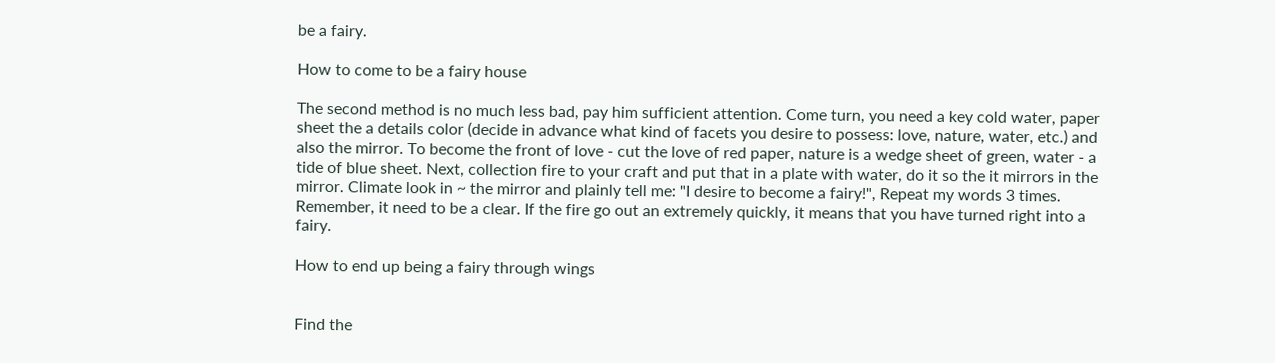be a fairy.

How to come to be a fairy house

The second method is no much less bad, pay him sufficient attention. Come turn, you need a key cold water, paper sheet the a details color (decide in advance what kind of facets you desire to possess: love, nature, water, etc.) and also the mirror. To become the front of love - cut the love of red paper, nature is a wedge sheet of green, water - a tide of blue sheet. Next, collection fire to your craft and put that in a plate with water, do it so the it mirrors in the mirror. Climate look in ~ the mirror and plainly tell me: "I desire to become a fairy!", Repeat my words 3 times. Remember, it need to be a clear. If the fire go out an extremely quickly, it means that you have turned right into a fairy.

How to end up being a fairy through wings


Find the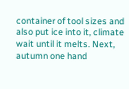container of tool sizes and also put ice into it, climate wait until it melts. Next, autumn one hand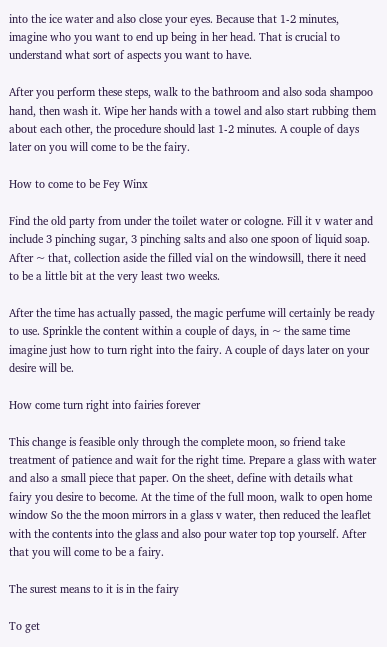into the ice water and also close your eyes. Because that 1-2 minutes, imagine who you want to end up being in her head. That is crucial to understand what sort of aspects you want to have.

After you perform these steps, walk to the bathroom and also soda shampoo hand, then wash it. Wipe her hands with a towel and also start rubbing them about each other, the procedure should last 1-2 minutes. A couple of days later on you will come to be the fairy.

How to come to be Fey Winx

Find the old party from under the toilet water or cologne. Fill it v water and include 3 pinching sugar, 3 pinching salts and also one spoon of liquid soap. After ~ that, collection aside the filled vial on the windowsill, there it need to be a little bit at the very least two weeks.

After the time has actually passed, the magic perfume will certainly be ready to use. Sprinkle the content within a couple of days, in ~ the same time imagine just how to turn right into the fairy. A couple of days later on your desire will be.

How come turn right into fairies forever

This change is feasible only through the complete moon, so friend take treatment of patience and wait for the right time. Prepare a glass with water and also a small piece that paper. On the sheet, define with details what fairy you desire to become. At the time of the full moon, walk to open home window So the the moon mirrors in a glass v water, then reduced the leaflet with the contents into the glass and also pour water top top yourself. After that you will come to be a fairy.

The surest means to it is in the fairy

To get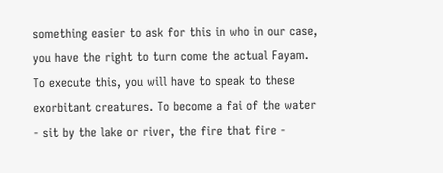something easier to ask for this in who in our case, you have the right to turn come the actual Fayam. To execute this, you will have to speak to these exorbitant creatures. To become a fai of the water - sit by the lake or river, the fire that fire -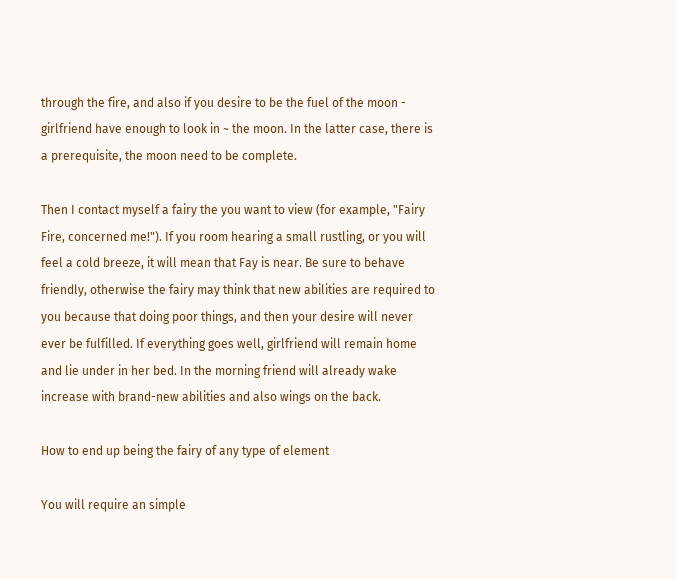through the fire, and also if you desire to be the fuel of the moon - girlfriend have enough to look in ~ the moon. In the latter case, there is a prerequisite, the moon need to be complete.

Then I contact myself a fairy the you want to view (for example, "Fairy Fire, concerned me!"). If you room hearing a small rustling, or you will feel a cold breeze, it will mean that Fay is near. Be sure to behave friendly, otherwise the fairy may think that new abilities are required to you because that doing poor things, and then your desire will never ever be fulfilled. If everything goes well, girlfriend will remain home and lie under in her bed. In the morning friend will already wake increase with brand-new abilities and also wings on the back.

How to end up being the fairy of any type of element

You will require an simple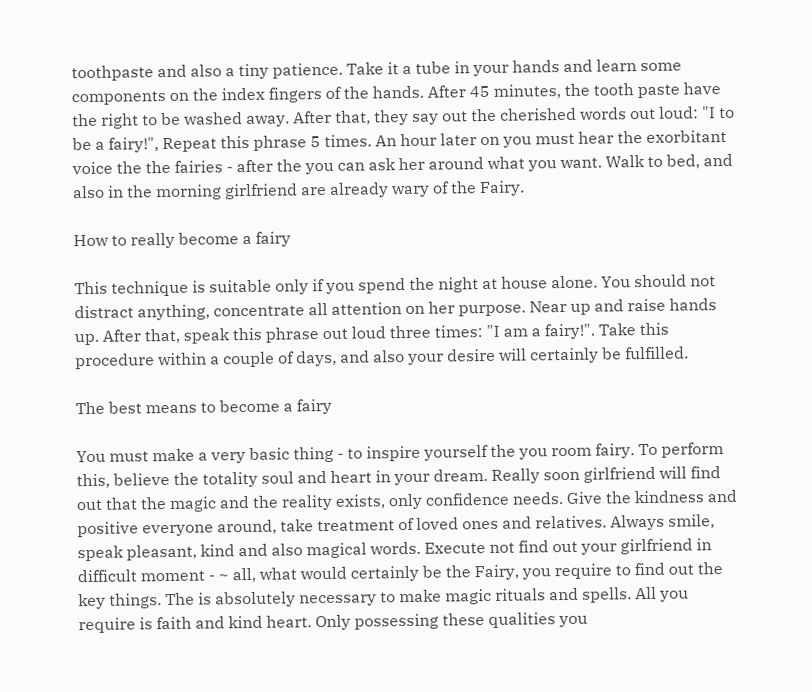toothpaste and also a tiny patience. Take it a tube in your hands and learn some components on the index fingers of the hands. After 45 minutes, the tooth paste have the right to be washed away. After that, they say out the cherished words out loud: "I to be a fairy!", Repeat this phrase 5 times. An hour later on you must hear the exorbitant voice the the fairies - after the you can ask her around what you want. Walk to bed, and also in the morning girlfriend are already wary of the Fairy.

How to really become a fairy

This technique is suitable only if you spend the night at house alone. You should not distract anything, concentrate all attention on her purpose. Near up and raise hands up. After that, speak this phrase out loud three times: "I am a fairy!". Take this procedure within a couple of days, and also your desire will certainly be fulfilled.

The best means to become a fairy

You must make a very basic thing - to inspire yourself the you room fairy. To perform this, believe the totality soul and heart in your dream. Really soon girlfriend will find out that the magic and the reality exists, only confidence needs. Give the kindness and positive everyone around, take treatment of loved ones and relatives. Always smile, speak pleasant, kind and also magical words. Execute not find out your girlfriend in difficult moment - ~ all, what would certainly be the Fairy, you require to find out the key things. The is absolutely necessary to make magic rituals and spells. All you require is faith and kind heart. Only possessing these qualities you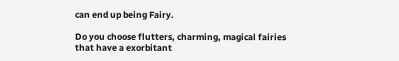can end up being Fairy.

Do you choose flutters, charming, magical fairies that have a exorbitant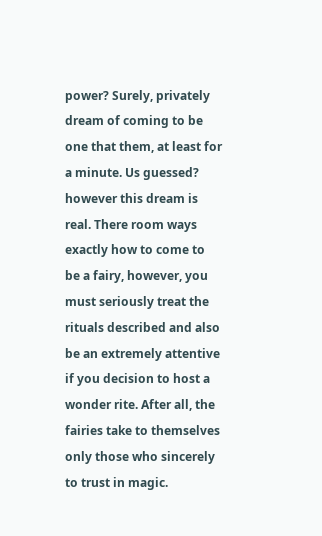power? Surely, privately dream of coming to be one that them, at least for a minute. Us guessed? however this dream is real. There room ways exactly how to come to be a fairy, however, you must seriously treat the rituals described and also be an extremely attentive if you decision to host a wonder rite. After all, the fairies take to themselves only those who sincerely to trust in magic.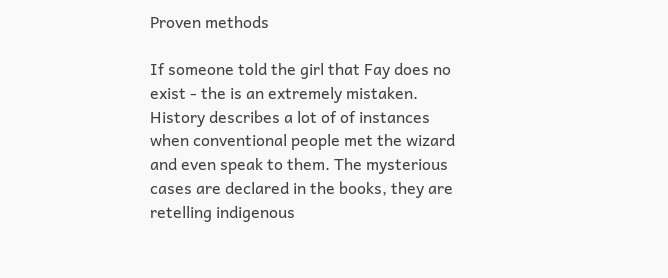Proven methods

If someone told the girl that Fay does no exist - the is an extremely mistaken. History describes a lot of of instances when conventional people met the wizard and even speak to them. The mysterious cases are declared in the books, they are retelling indigenous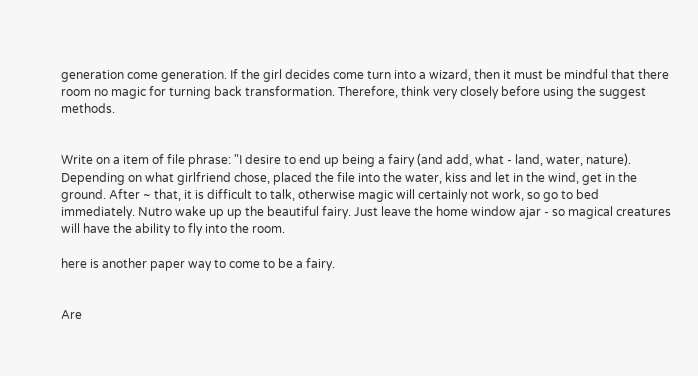generation come generation. If the girl decides come turn into a wizard, then it must be mindful that there room no magic for turning back transformation. Therefore, think very closely before using the suggest methods.


Write on a item of file phrase: "I desire to end up being a fairy (and add, what - land, water, nature). Depending on what girlfriend chose, placed the file into the water, kiss and let in the wind, get in the ground. After ~ that, it is difficult to talk, otherwise magic will certainly not work, so go to bed immediately. Nutro wake up up the beautiful fairy. Just leave the home window ajar - so magical creatures will have the ability to fly into the room.

here is another paper way to come to be a fairy.


Are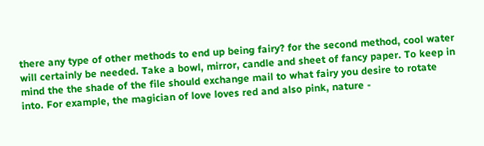there any type of other methods to end up being fairy? for the second method, cool water will certainly be needed. Take a bowl, mirror, candle and sheet of fancy paper. To keep in mind the the shade of the file should exchange mail to what fairy you desire to rotate into. For example, the magician of love loves red and also pink, nature -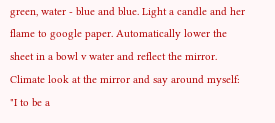green, water - blue and blue. Light a candle and her flame to google paper. Automatically lower the sheet in a bowl v water and reflect the mirror. Climate look at the mirror and say around myself: "I to be a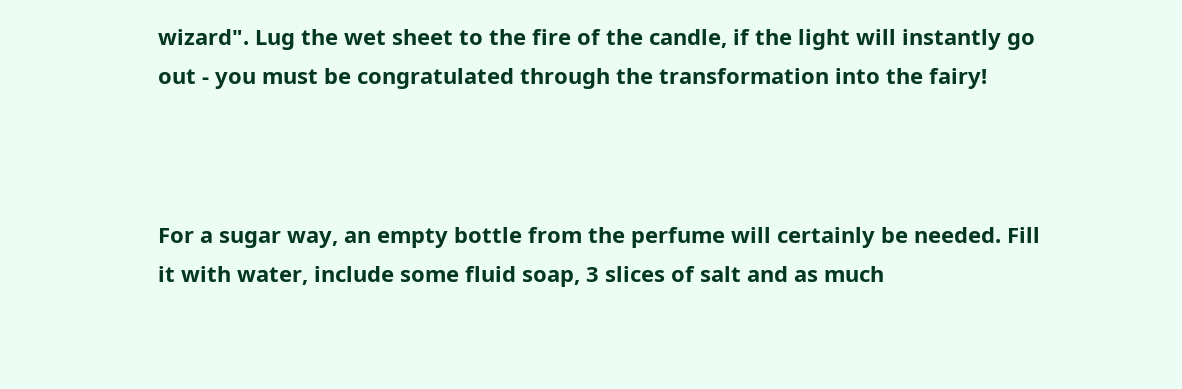wizard". Lug the wet sheet to the fire of the candle, if the light will instantly go out - you must be congratulated through the transformation into the fairy!



For a sugar way, an empty bottle from the perfume will certainly be needed. Fill it with water, include some fluid soap, 3 slices of salt and as much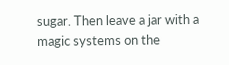sugar. Then leave a jar with a magic systems on the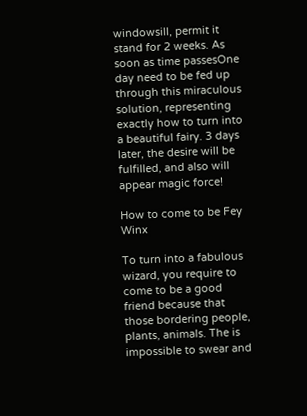windowsill, permit it stand for 2 weeks. As soon as time passesOne day need to be fed up through this miraculous solution, representing exactly how to turn into a beautiful fairy. 3 days later, the desire will be fulfilled, and also will appear magic force!

How to come to be Fey Winx

To turn into a fabulous wizard, you require to come to be a good friend because that those bordering people, plants, animals. The is impossible to swear and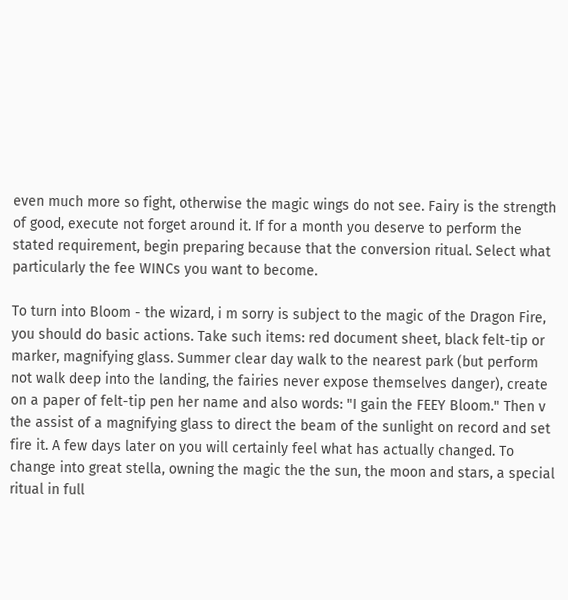even much more so fight, otherwise the magic wings do not see. Fairy is the strength of good, execute not forget around it. If for a month you deserve to perform the stated requirement, begin preparing because that the conversion ritual. Select what particularly the fee WINCs you want to become.

To turn into Bloom - the wizard, i m sorry is subject to the magic of the Dragon Fire, you should do basic actions. Take such items: red document sheet, black felt-tip or marker, magnifying glass. Summer clear day walk to the nearest park (but perform not walk deep into the landing, the fairies never expose themselves danger), create on a paper of felt-tip pen her name and also words: "I gain the FEEY Bloom." Then v the assist of a magnifying glass to direct the beam of the sunlight on record and set fire it. A few days later on you will certainly feel what has actually changed. To change into great stella, owning the magic the the sun, the moon and stars, a special ritual in full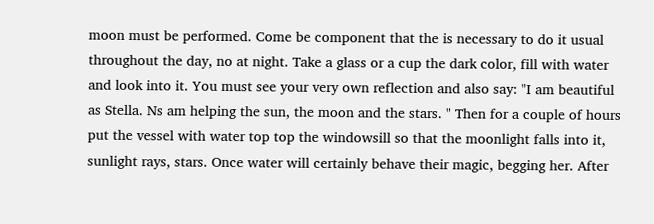moon must be performed. Come be component that the is necessary to do it usual throughout the day, no at night. Take a glass or a cup the dark color, fill with water and look into it. You must see your very own reflection and also say: "I am beautiful as Stella. Ns am helping the sun, the moon and the stars. " Then for a couple of hours put the vessel with water top top the windowsill so that the moonlight falls into it, sunlight rays, stars. Once water will certainly behave their magic, begging her. After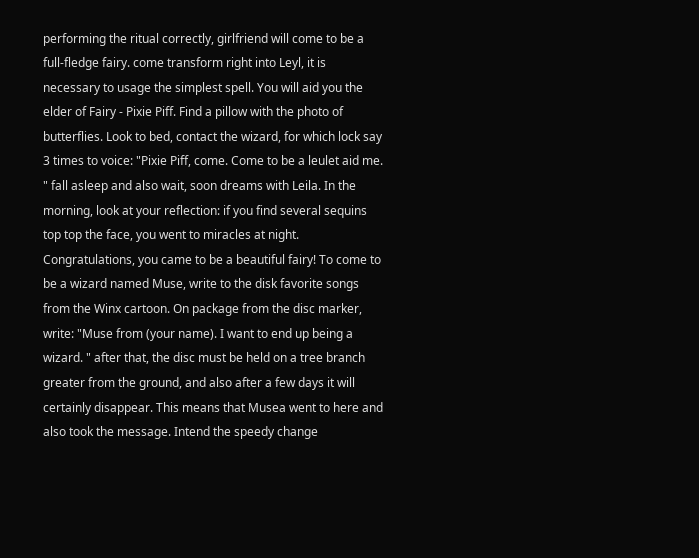performing the ritual correctly, girlfriend will come to be a full-fledge fairy. come transform right into Leyl, it is necessary to usage the simplest spell. You will aid you the elder of Fairy - Pixie Piff. Find a pillow with the photo of butterflies. Look to bed, contact the wizard, for which lock say 3 times to voice: "Pixie Piff, come. Come to be a leulet aid me. " fall asleep and also wait, soon dreams with Leila. In the morning, look at your reflection: if you find several sequins top top the face, you went to miracles at night. Congratulations, you came to be a beautiful fairy! To come to be a wizard named Muse, write to the disk favorite songs from the Winx cartoon. On package from the disc marker, write: "Muse from (your name). I want to end up being a wizard. " after that, the disc must be held on a tree branch greater from the ground, and also after a few days it will certainly disappear. This means that Musea went to here and also took the message. Intend the speedy change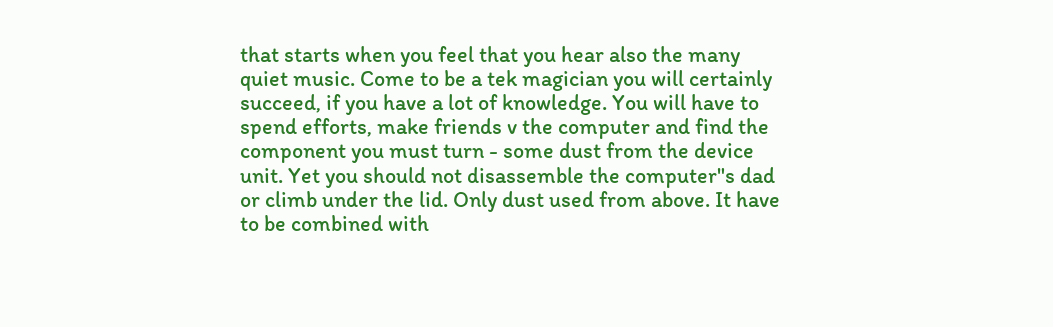that starts when you feel that you hear also the many quiet music. Come to be a tek magician you will certainly succeed, if you have a lot of knowledge. You will have to spend efforts, make friends v the computer and find the component you must turn - some dust from the device unit. Yet you should not disassemble the computer"s dad or climb under the lid. Only dust used from above. It have to be combined with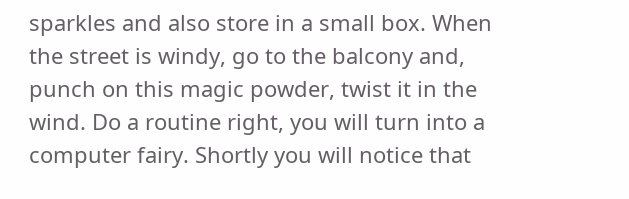sparkles and also store in a small box. When the street is windy, go to the balcony and, punch on this magic powder, twist it in the wind. Do a routine right, you will turn into a computer fairy. Shortly you will notice that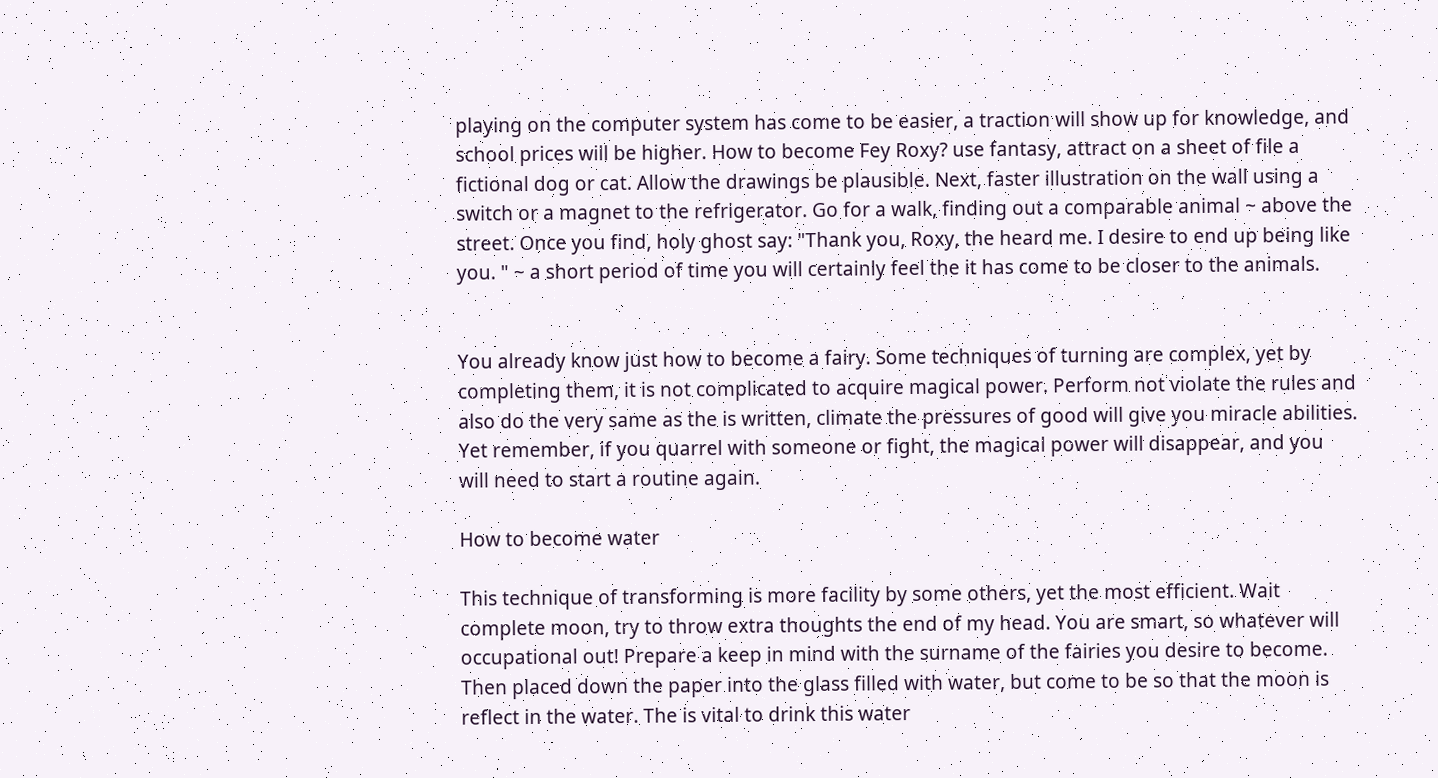playing on the computer system has come to be easier, a traction will show up for knowledge, and school prices will be higher. How to become Fey Roxy? use fantasy, attract on a sheet of file a fictional dog or cat. Allow the drawings be plausible. Next, faster illustration on the wall using a switch or a magnet to the refrigerator. Go for a walk, finding out a comparable animal ~ above the street. Once you find, holy ghost say: "Thank you, Roxy, the heard me. I desire to end up being like you. " ~ a short period of time you will certainly feel the it has come to be closer to the animals.


You already know just how to become a fairy. Some techniques of turning are complex, yet by completing them, it is not complicated to acquire magical power. Perform not violate the rules and also do the very same as the is written, climate the pressures of good will give you miracle abilities. Yet remember, if you quarrel with someone or fight, the magical power will disappear, and you will need to start a routine again.

How to become water

This technique of transforming is more facility by some others, yet the most efficient. Wait complete moon, try to throw extra thoughts the end of my head. You are smart, so whatever will occupational out! Prepare a keep in mind with the surname of the fairies you desire to become. Then placed down the paper into the glass filled with water, but come to be so that the moon is reflect in the water. The is vital to drink this water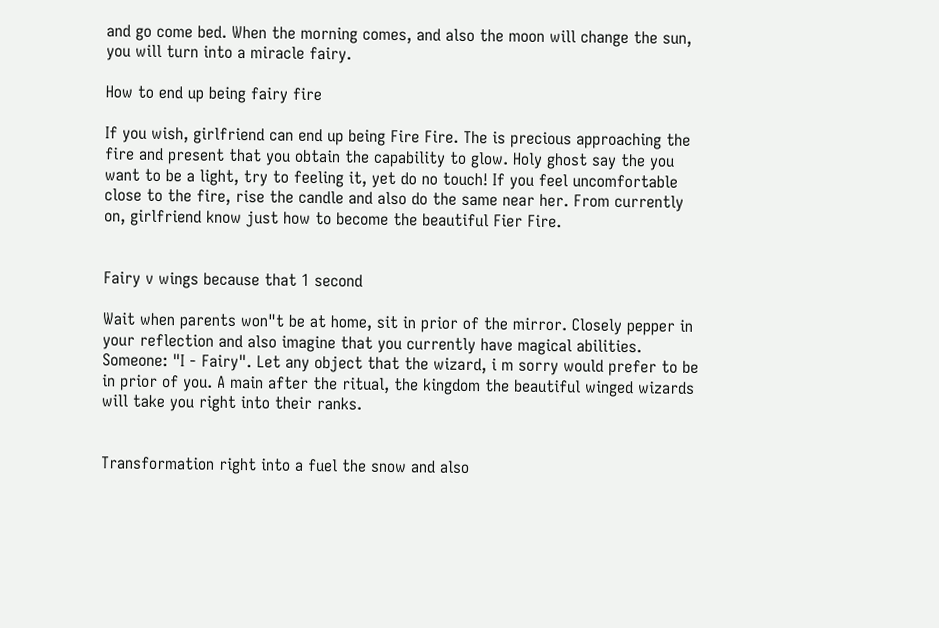and go come bed. When the morning comes, and also the moon will change the sun, you will turn into a miracle fairy.

How to end up being fairy fire

If you wish, girlfriend can end up being Fire Fire. The is precious approaching the fire and present that you obtain the capability to glow. Holy ghost say the you want to be a light, try to feeling it, yet do no touch! If you feel uncomfortable close to the fire, rise the candle and also do the same near her. From currently on, girlfriend know just how to become the beautiful Fier Fire.


Fairy v wings because that 1 second

Wait when parents won"t be at home, sit in prior of the mirror. Closely pepper in your reflection and also imagine that you currently have magical abilities. Someone: "I - Fairy". Let any object that the wizard, i m sorry would prefer to be in prior of you. A main after the ritual, the kingdom the beautiful winged wizards will take you right into their ranks.


Transformation right into a fuel the snow and also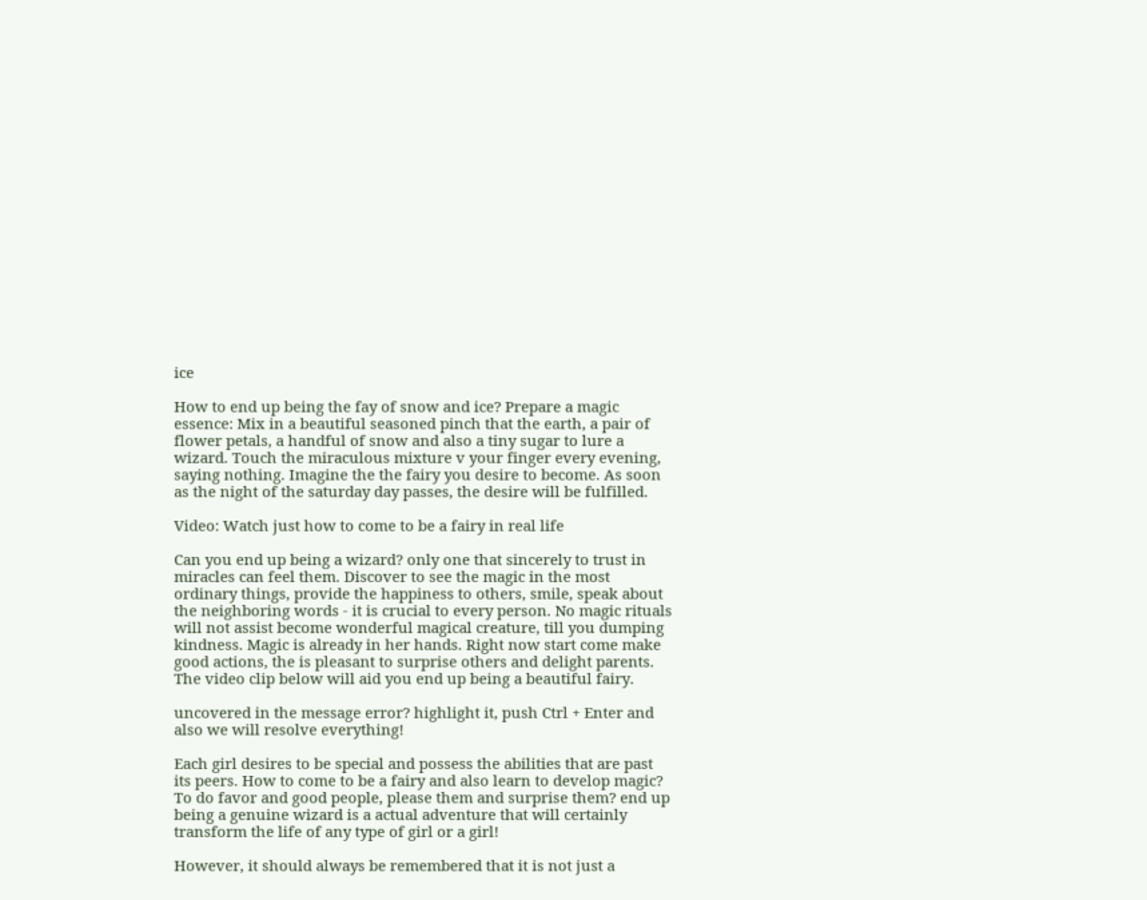ice

How to end up being the fay of snow and ice? Prepare a magic essence: Mix in a beautiful seasoned pinch that the earth, a pair of flower petals, a handful of snow and also a tiny sugar to lure a wizard. Touch the miraculous mixture v your finger every evening, saying nothing. Imagine the the fairy you desire to become. As soon as the night of the saturday day passes, the desire will be fulfilled.

Video: Watch just how to come to be a fairy in real life

Can you end up being a wizard? only one that sincerely to trust in miracles can feel them. Discover to see the magic in the most ordinary things, provide the happiness to others, smile, speak about the neighboring words - it is crucial to every person. No magic rituals will not assist become wonderful magical creature, till you dumping kindness. Magic is already in her hands. Right now start come make good actions, the is pleasant to surprise others and delight parents. The video clip below will aid you end up being a beautiful fairy.

uncovered in the message error? highlight it, push Ctrl + Enter and also we will resolve everything!

Each girl desires to be special and possess the abilities that are past its peers. How to come to be a fairy and also learn to develop magic? To do favor and good people, please them and surprise them? end up being a genuine wizard is a actual adventure that will certainly transform the life of any type of girl or a girl!

However, it should always be remembered that it is not just a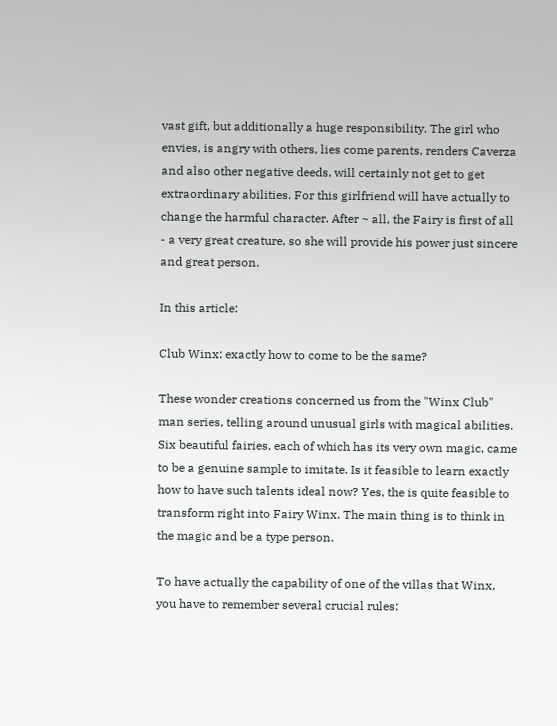vast gift, but additionally a huge responsibility. The girl who envies, is angry with others, lies come parents, renders Caverza and also other negative deeds, will certainly not get to get extraordinary abilities. For this girlfriend will have actually to change the harmful character. After ~ all, the Fairy is first of all - a very great creature, so she will provide his power just sincere and great person.

In this article:

Club Winx: exactly how to come to be the same?

These wonder creations concerned us from the "Winx Club" man series, telling around unusual girls with magical abilities. Six beautiful fairies, each of which has its very own magic, came to be a genuine sample to imitate. Is it feasible to learn exactly how to have such talents ideal now? Yes, the is quite feasible to transform right into Fairy Winx. The main thing is to think in the magic and be a type person.

To have actually the capability of one of the villas that Winx, you have to remember several crucial rules: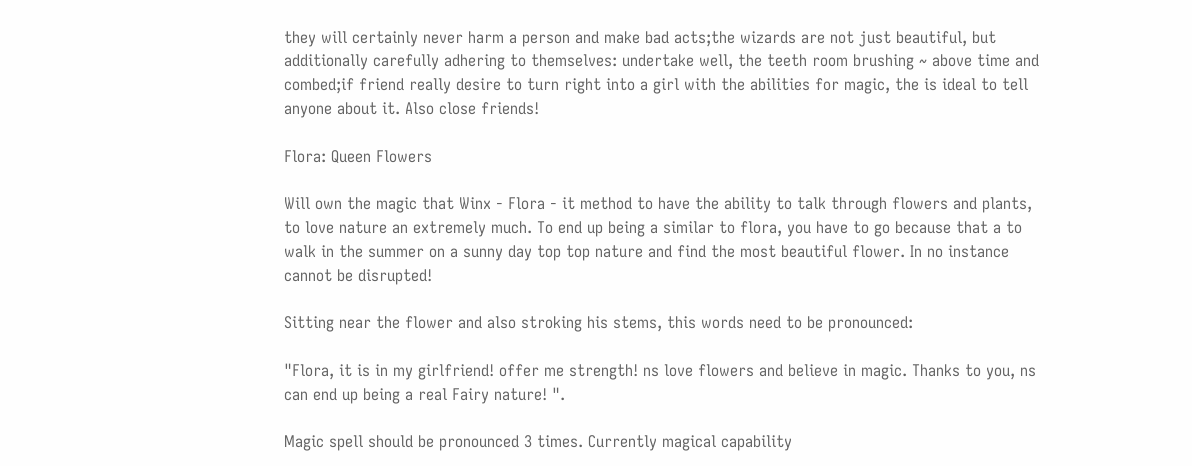they will certainly never harm a person and make bad acts;the wizards are not just beautiful, but additionally carefully adhering to themselves: undertake well, the teeth room brushing ~ above time and combed;if friend really desire to turn right into a girl with the abilities for magic, the is ideal to tell anyone about it. Also close friends!

Flora: Queen Flowers

Will own the magic that Winx - Flora - it method to have the ability to talk through flowers and plants, to love nature an extremely much. To end up being a similar to flora, you have to go because that a to walk in the summer on a sunny day top top nature and find the most beautiful flower. In no instance cannot be disrupted!

Sitting near the flower and also stroking his stems, this words need to be pronounced:

"Flora, it is in my girlfriend! offer me strength! ns love flowers and believe in magic. Thanks to you, ns can end up being a real Fairy nature! ".

Magic spell should be pronounced 3 times. Currently magical capability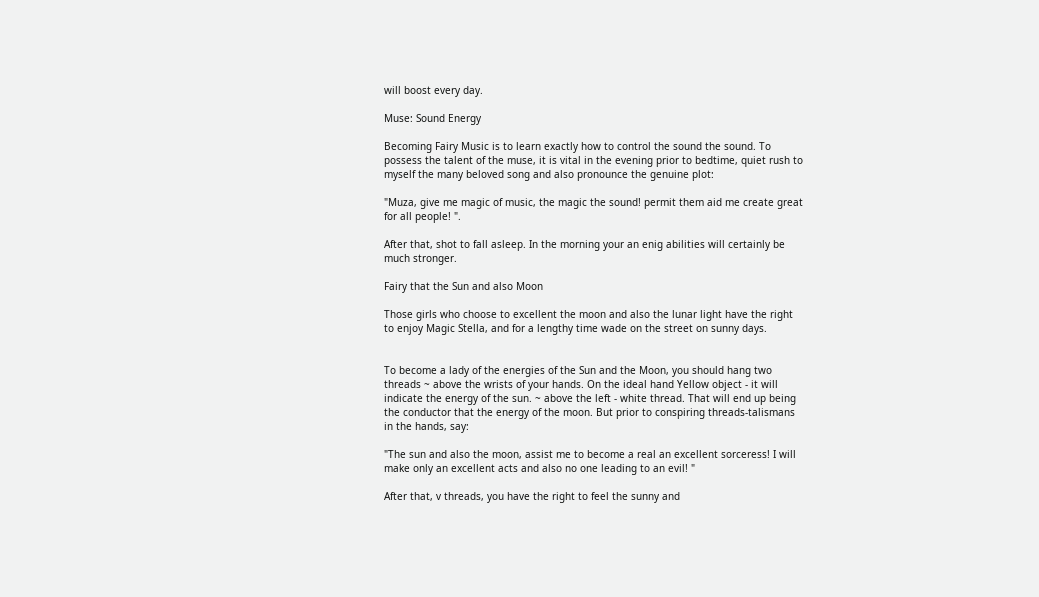will boost every day.

Muse: Sound Energy

Becoming Fairy Music is to learn exactly how to control the sound the sound. To possess the talent of the muse, it is vital in the evening prior to bedtime, quiet rush to myself the many beloved song and also pronounce the genuine plot:

"Muza, give me magic of music, the magic the sound! permit them aid me create great for all people! ".

After that, shot to fall asleep. In the morning your an enig abilities will certainly be much stronger.

Fairy that the Sun and also Moon

Those girls who choose to excellent the moon and also the lunar light have the right to enjoy Magic Stella, and for a lengthy time wade on the street on sunny days.


To become a lady of the energies of the Sun and the Moon, you should hang two threads ~ above the wrists of your hands. On the ideal hand Yellow object - it will indicate the energy of the sun. ~ above the left - white thread. That will end up being the conductor that the energy of the moon. But prior to conspiring threads-talismans in the hands, say:

"The sun and also the moon, assist me to become a real an excellent sorceress! I will make only an excellent acts and also no one leading to an evil! "

After that, v threads, you have the right to feel the sunny and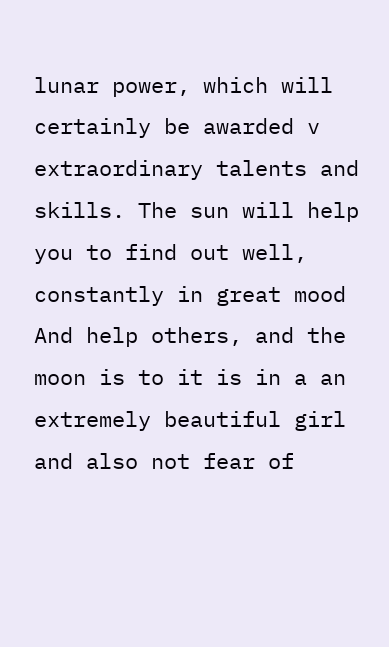lunar power, which will certainly be awarded v extraordinary talents and skills. The sun will help you to find out well, constantly in great mood And help others, and the moon is to it is in a an extremely beautiful girl and also not fear of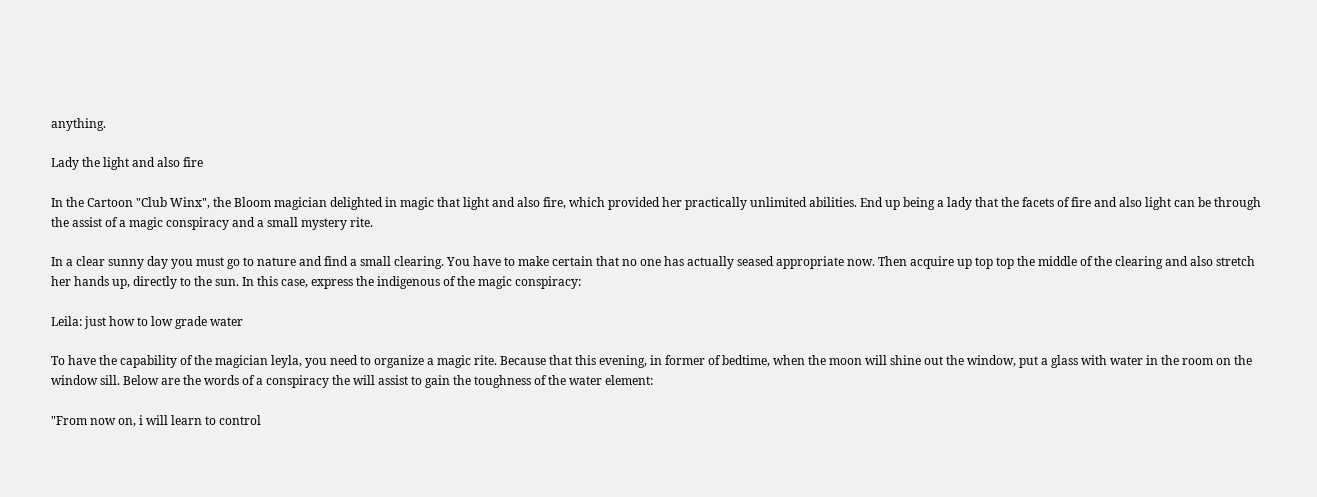anything.

Lady the light and also fire

In the Cartoon "Club Winx", the Bloom magician delighted in magic that light and also fire, which provided her practically unlimited abilities. End up being a lady that the facets of fire and also light can be through the assist of a magic conspiracy and a small mystery rite.

In a clear sunny day you must go to nature and find a small clearing. You have to make certain that no one has actually seased appropriate now. Then acquire up top top the middle of the clearing and also stretch her hands up, directly to the sun. In this case, express the indigenous of the magic conspiracy:

Leila: just how to low grade water

To have the capability of the magician leyla, you need to organize a magic rite. Because that this evening, in former of bedtime, when the moon will shine out the window, put a glass with water in the room on the window sill. Below are the words of a conspiracy the will assist to gain the toughness of the water element:

"From now on, i will learn to control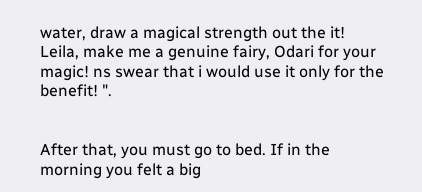water, draw a magical strength out the it! Leila, make me a genuine fairy, Odari for your magic! ns swear that i would use it only for the benefit! ".


After that, you must go to bed. If in the morning you felt a big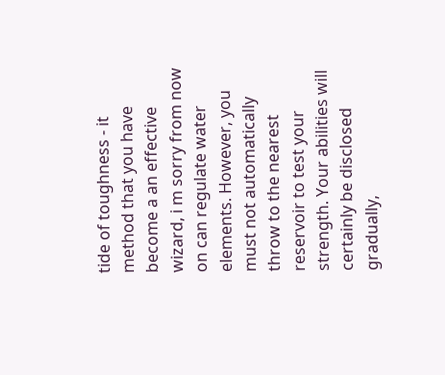tide of toughness - it method that you have become a an effective wizard, i m sorry from now on can regulate water elements. However, you must not automatically throw to the nearest reservoir to test your strength. Your abilities will certainly be disclosed gradually,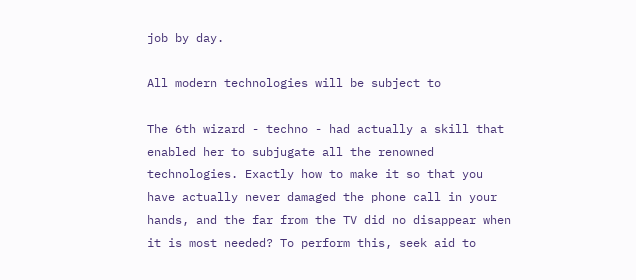job by day.

All modern technologies will be subject to

The 6th wizard - techno - had actually a skill that enabled her to subjugate all the renowned technologies. Exactly how to make it so that you have actually never damaged the phone call in your hands, and the far from the TV did no disappear when it is most needed? To perform this, seek aid to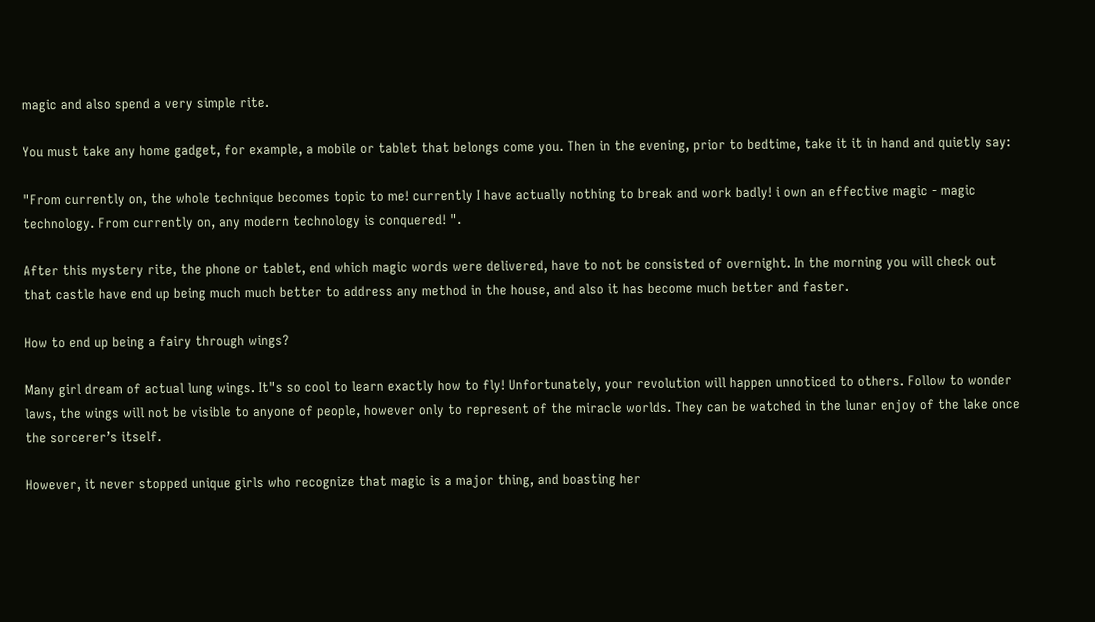magic and also spend a very simple rite.

You must take any home gadget, for example, a mobile or tablet that belongs come you. Then in the evening, prior to bedtime, take it it in hand and quietly say:

"From currently on, the whole technique becomes topic to me! currently I have actually nothing to break and work badly! i own an effective magic - magic technology. From currently on, any modern technology is conquered! ".

After this mystery rite, the phone or tablet, end which magic words were delivered, have to not be consisted of overnight. In the morning you will check out that castle have end up being much much better to address any method in the house, and also it has become much better and faster.

How to end up being a fairy through wings?

Many girl dream of actual lung wings. It"s so cool to learn exactly how to fly! Unfortunately, your revolution will happen unnoticed to others. Follow to wonder laws, the wings will not be visible to anyone of people, however only to represent of the miracle worlds. They can be watched in the lunar enjoy of the lake once the sorcerer’s itself.

However, it never stopped unique girls who recognize that magic is a major thing, and boasting her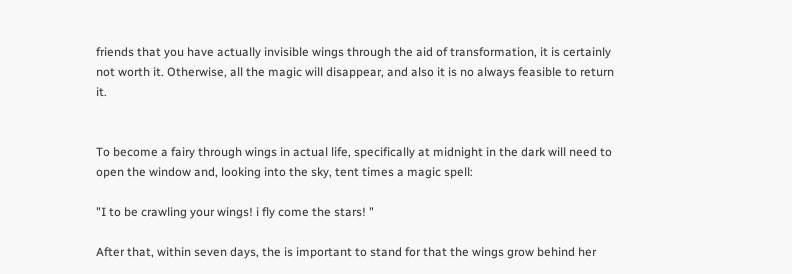friends that you have actually invisible wings through the aid of transformation, it is certainly not worth it. Otherwise, all the magic will disappear, and also it is no always feasible to return it.


To become a fairy through wings in actual life, specifically at midnight in the dark will need to open the window and, looking into the sky, tent times a magic spell:

"I to be crawling your wings! i fly come the stars! "

After that, within seven days, the is important to stand for that the wings grow behind her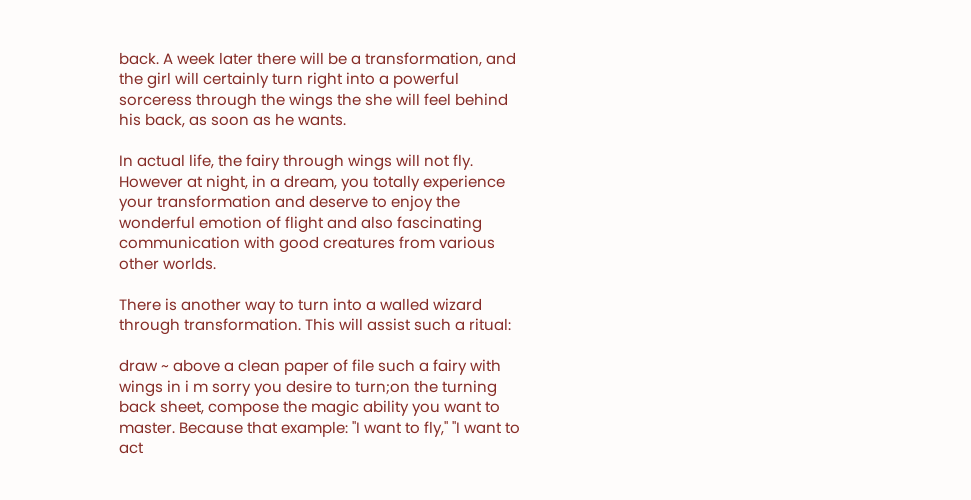back. A week later there will be a transformation, and the girl will certainly turn right into a powerful sorceress through the wings the she will feel behind his back, as soon as he wants.

In actual life, the fairy through wings will not fly. However at night, in a dream, you totally experience your transformation and deserve to enjoy the wonderful emotion of flight and also fascinating communication with good creatures from various other worlds.

There is another way to turn into a walled wizard through transformation. This will assist such a ritual:

draw ~ above a clean paper of file such a fairy with wings in i m sorry you desire to turn;on the turning back sheet, compose the magic ability you want to master. Because that example: "I want to fly," "I want to act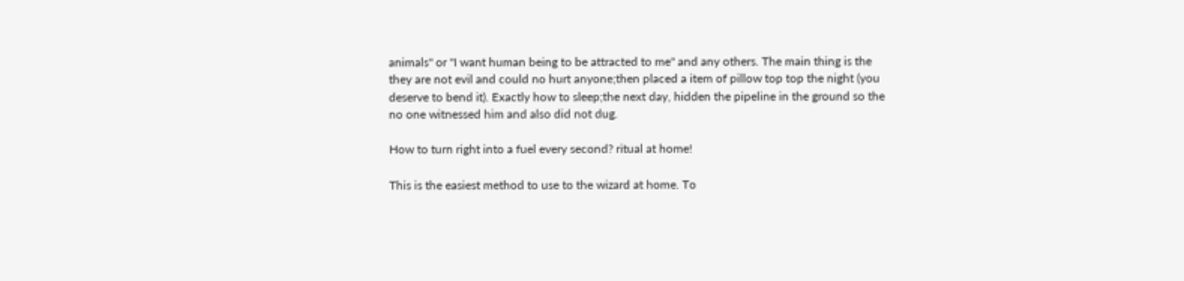animals" or "I want human being to be attracted to me" and any others. The main thing is the they are not evil and could no hurt anyone;then placed a item of pillow top top the night (you deserve to bend it). Exactly how to sleep;the next day, hidden the pipeline in the ground so the no one witnessed him and also did not dug.

How to turn right into a fuel every second? ritual at home!

This is the easiest method to use to the wizard at home. To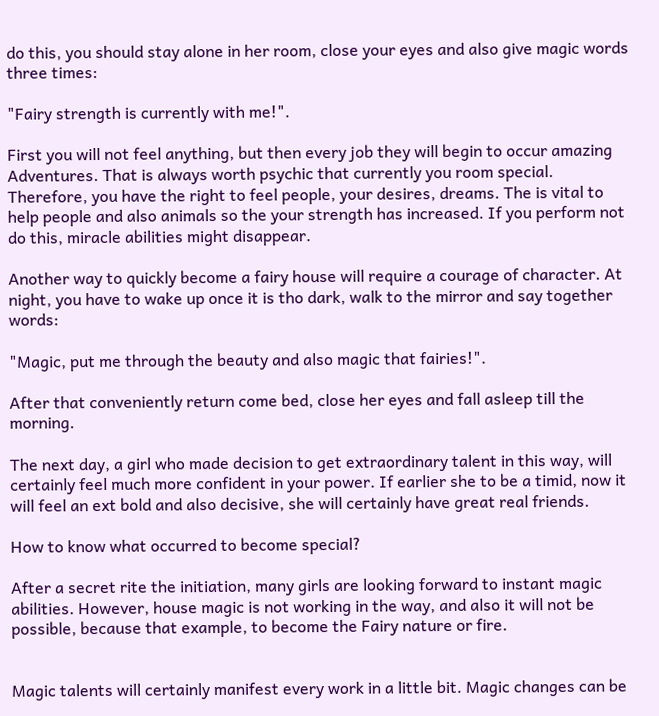do this, you should stay alone in her room, close your eyes and also give magic words three times:

"Fairy strength is currently with me!".

First you will not feel anything, but then every job they will begin to occur amazing Adventures. That is always worth psychic that currently you room special. Therefore, you have the right to feel people, your desires, dreams. The is vital to help people and also animals so the your strength has increased. If you perform not do this, miracle abilities might disappear.

Another way to quickly become a fairy house will require a courage of character. At night, you have to wake up once it is tho dark, walk to the mirror and say together words:

"Magic, put me through the beauty and also magic that fairies!".

After that conveniently return come bed, close her eyes and fall asleep till the morning.

The next day, a girl who made decision to get extraordinary talent in this way, will certainly feel much more confident in your power. If earlier she to be a timid, now it will feel an ext bold and also decisive, she will certainly have great real friends.

How to know what occurred to become special?

After a secret rite the initiation, many girls are looking forward to instant magic abilities. However, house magic is not working in the way, and also it will not be possible, because that example, to become the Fairy nature or fire.


Magic talents will certainly manifest every work in a little bit. Magic changes can be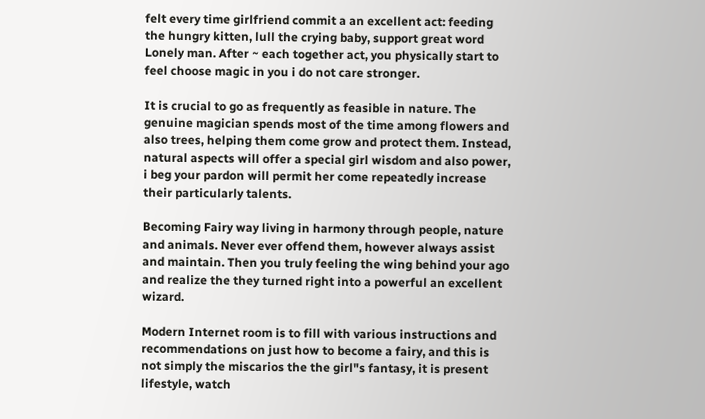felt every time girlfriend commit a an excellent act: feeding the hungry kitten, lull the crying baby, support great word Lonely man. After ~ each together act, you physically start to feel choose magic in you i do not care stronger.

It is crucial to go as frequently as feasible in nature. The genuine magician spends most of the time among flowers and also trees, helping them come grow and protect them. Instead, natural aspects will offer a special girl wisdom and also power, i beg your pardon will permit her come repeatedly increase their particularly talents.

Becoming Fairy way living in harmony through people, nature and animals. Never ever offend them, however always assist and maintain. Then you truly feeling the wing behind your ago and realize the they turned right into a powerful an excellent wizard.

Modern Internet room is to fill with various instructions and recommendations on just how to become a fairy, and this is not simply the miscarios the the girl"s fantasy, it is present lifestyle, watch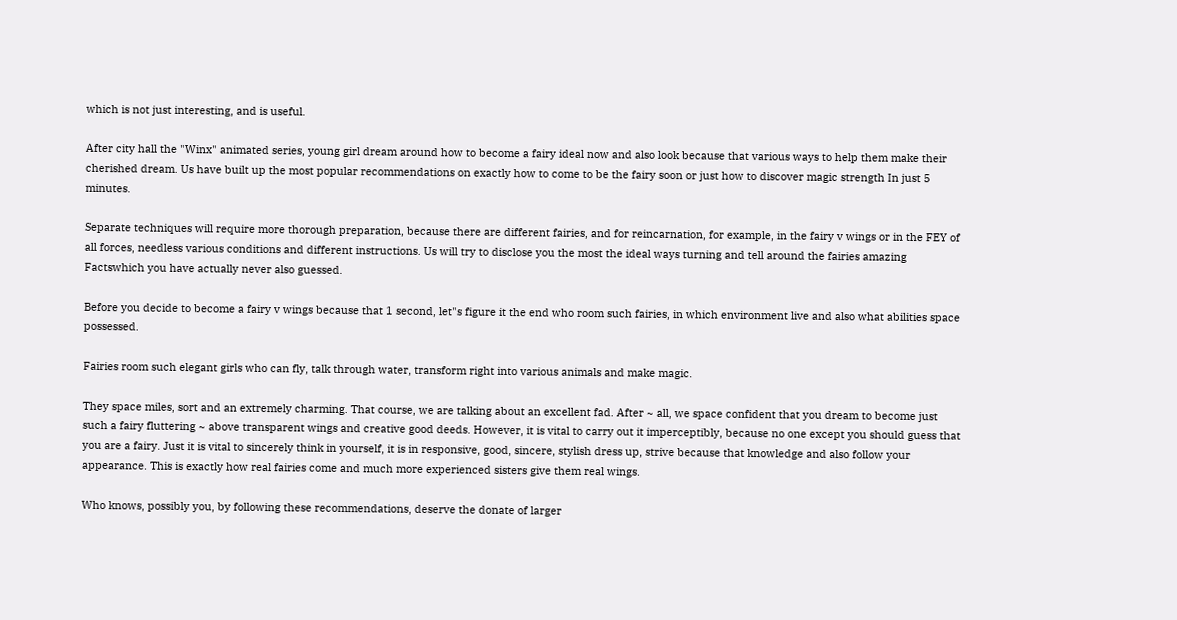which is not just interesting, and is useful.

After city hall the "Winx" animated series, young girl dream around how to become a fairy ideal now and also look because that various ways to help them make their cherished dream. Us have built up the most popular recommendations on exactly how to come to be the fairy soon or just how to discover magic strength In just 5 minutes.

Separate techniques will require more thorough preparation, because there are different fairies, and for reincarnation, for example, in the fairy v wings or in the FEY of all forces, needless various conditions and different instructions. Us will try to disclose you the most the ideal ways turning and tell around the fairies amazing Factswhich you have actually never also guessed.

Before you decide to become a fairy v wings because that 1 second, let"s figure it the end who room such fairies, in which environment live and also what abilities space possessed.

Fairies room such elegant girls who can fly, talk through water, transform right into various animals and make magic.

They space miles, sort and an extremely charming. That course, we are talking about an excellent fad. After ~ all, we space confident that you dream to become just such a fairy fluttering ~ above transparent wings and creative good deeds. However, it is vital to carry out it imperceptibly, because no one except you should guess that you are a fairy. Just it is vital to sincerely think in yourself, it is in responsive, good, sincere, stylish dress up, strive because that knowledge and also follow your appearance. This is exactly how real fairies come and much more experienced sisters give them real wings.

Who knows, possibly you, by following these recommendations, deserve the donate of larger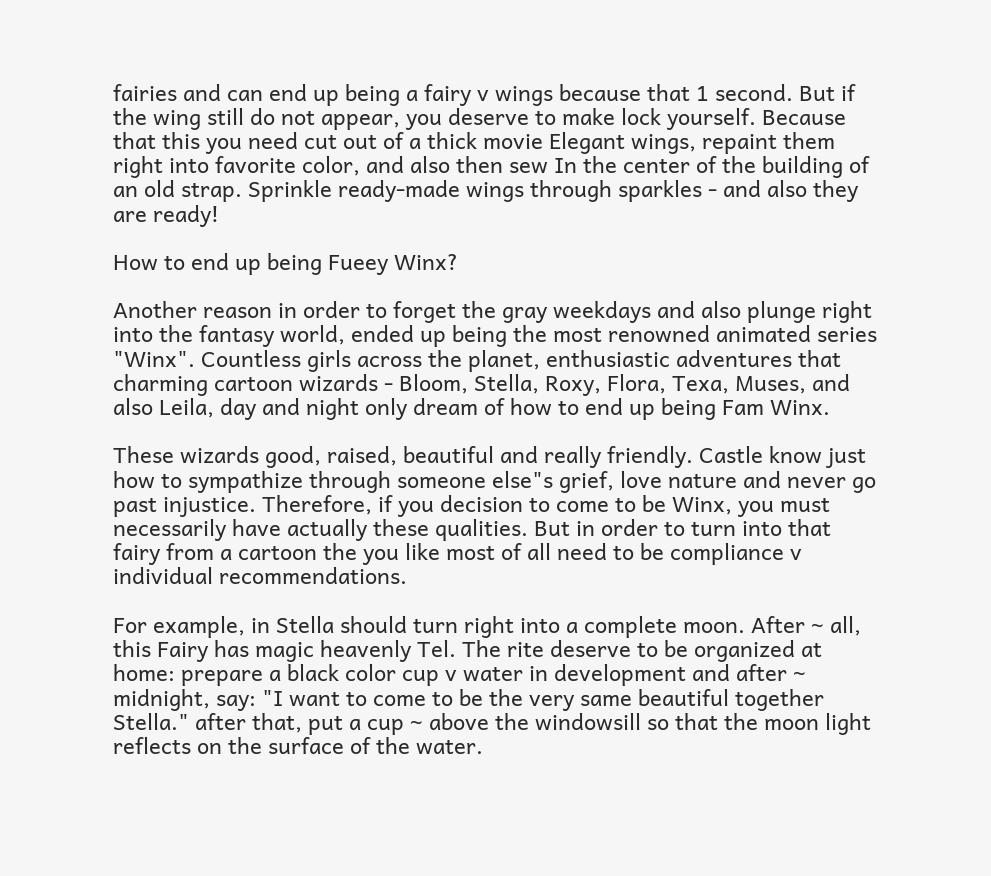fairies and can end up being a fairy v wings because that 1 second. But if the wing still do not appear, you deserve to make lock yourself. Because that this you need cut out of a thick movie Elegant wings, repaint them right into favorite color, and also then sew In the center of the building of an old strap. Sprinkle ready-made wings through sparkles - and also they are ready!

How to end up being Fueey Winx?

Another reason in order to forget the gray weekdays and also plunge right into the fantasy world, ended up being the most renowned animated series "Winx". Countless girls across the planet, enthusiastic adventures that charming cartoon wizards - Bloom, Stella, Roxy, Flora, Texa, Muses, and also Leila, day and night only dream of how to end up being Fam Winx.

These wizards good, raised, beautiful and really friendly. Castle know just how to sympathize through someone else"s grief, love nature and never go past injustice. Therefore, if you decision to come to be Winx, you must necessarily have actually these qualities. But in order to turn into that fairy from a cartoon the you like most of all need to be compliance v individual recommendations.

For example, in Stella should turn right into a complete moon. After ~ all, this Fairy has magic heavenly Tel. The rite deserve to be organized at home: prepare a black color cup v water in development and after ~ midnight, say: "I want to come to be the very same beautiful together Stella." after that, put a cup ~ above the windowsill so that the moon light reflects on the surface of the water.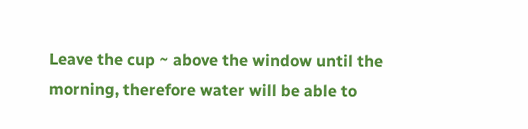Leave the cup ~ above the window until the morning, therefore water will be able to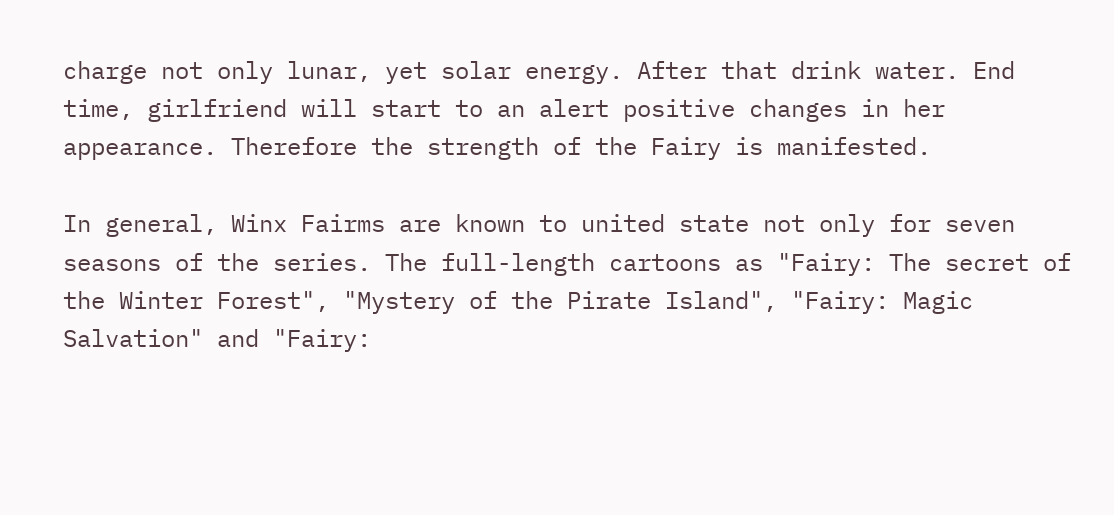charge not only lunar, yet solar energy. After that drink water. End time, girlfriend will start to an alert positive changes in her appearance. Therefore the strength of the Fairy is manifested.

In general, Winx Fairms are known to united state not only for seven seasons of the series. The full-length cartoons as "Fairy: The secret of the Winter Forest", "Mystery of the Pirate Island", "Fairy: Magic Salvation" and "Fairy: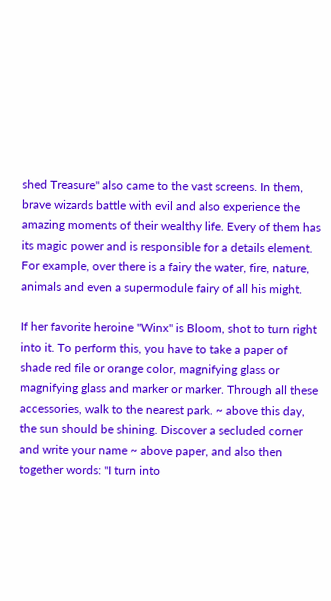shed Treasure" also came to the vast screens. In them, brave wizards battle with evil and also experience the amazing moments of their wealthy life. Every of them has its magic power and is responsible for a details element. For example, over there is a fairy the water, fire, nature, animals and even a supermodule fairy of all his might.

If her favorite heroine "Winx" is Bloom, shot to turn right into it. To perform this, you have to take a paper of shade red file or orange color, magnifying glass or magnifying glass and marker or marker. Through all these accessories, walk to the nearest park. ~ above this day, the sun should be shining. Discover a secluded corner and write your name ~ above paper, and also then together words: "I turn into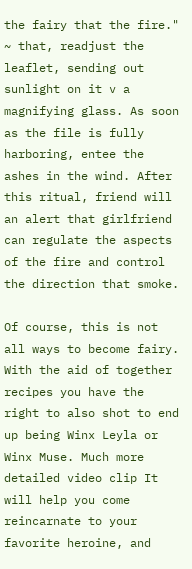the fairy that the fire." ~ that, readjust the leaflet, sending out sunlight on it v a magnifying glass. As soon as the file is fully harboring, entee the ashes in the wind. After this ritual, friend will an alert that girlfriend can regulate the aspects of the fire and control the direction that smoke.

Of course, this is not all ways to become fairy. With the aid of together recipes you have the right to also shot to end up being Winx Leyla or Winx Muse. Much more detailed video clip It will help you come reincarnate to your favorite heroine, and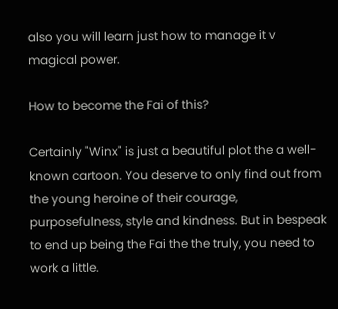also you will learn just how to manage it v magical power.

How to become the Fai of this?

Certainly "Winx" is just a beautiful plot the a well-known cartoon. You deserve to only find out from the young heroine of their courage, purposefulness, style and kindness. But in bespeak to end up being the Fai the the truly, you need to work a little.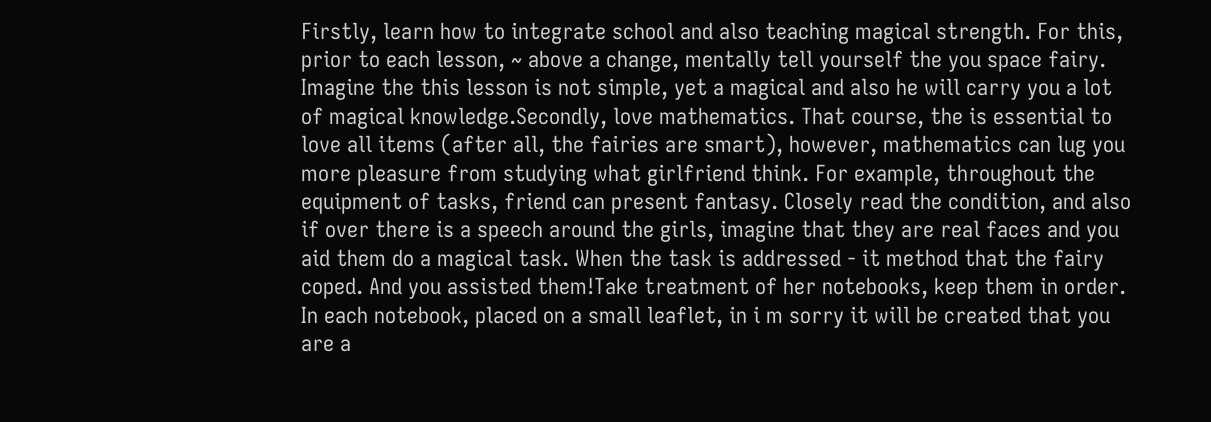Firstly, learn how to integrate school and also teaching magical strength. For this, prior to each lesson, ~ above a change, mentally tell yourself the you space fairy. Imagine the this lesson is not simple, yet a magical and also he will carry you a lot of magical knowledge.Secondly, love mathematics. That course, the is essential to love all items (after all, the fairies are smart), however, mathematics can lug you more pleasure from studying what girlfriend think. For example, throughout the equipment of tasks, friend can present fantasy. Closely read the condition, and also if over there is a speech around the girls, imagine that they are real faces and you aid them do a magical task. When the task is addressed - it method that the fairy coped. And you assisted them!Take treatment of her notebooks, keep them in order. In each notebook, placed on a small leaflet, in i m sorry it will be created that you are a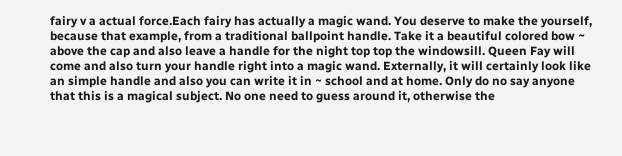fairy v a actual force.Each fairy has actually a magic wand. You deserve to make the yourself, because that example, from a traditional ballpoint handle. Take it a beautiful colored bow ~ above the cap and also leave a handle for the night top top the windowsill. Queen Fay will come and also turn your handle right into a magic wand. Externally, it will certainly look like an simple handle and also you can write it in ~ school and at home. Only do no say anyone that this is a magical subject. No one need to guess around it, otherwise the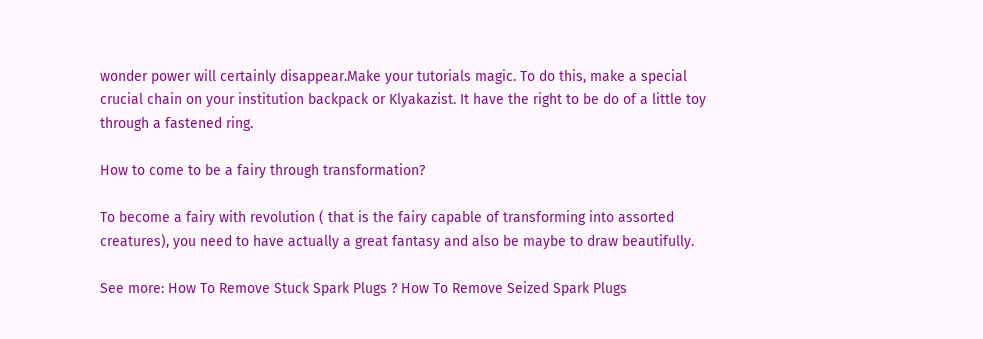wonder power will certainly disappear.Make your tutorials magic. To do this, make a special crucial chain on your institution backpack or Klyakazist. It have the right to be do of a little toy through a fastened ring.

How to come to be a fairy through transformation?

To become a fairy with revolution ( that is the fairy capable of transforming into assorted creatures), you need to have actually a great fantasy and also be maybe to draw beautifully.

See more: How To Remove Stuck Spark Plugs ? How To Remove Seized Spark Plugs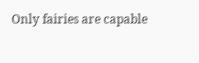Only fairies are capable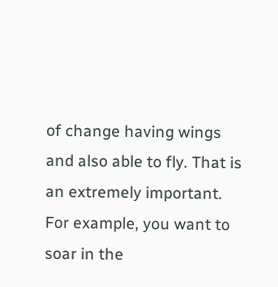of change having wings and also able to fly. That is an extremely important. For example, you want to soar in the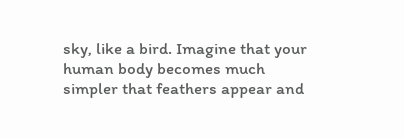sky, like a bird. Imagine that your human body becomes much simpler that feathers appear and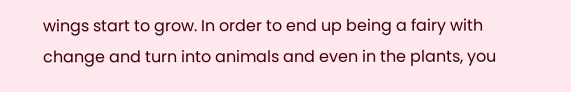wings start to grow. In order to end up being a fairy with change and turn into animals and even in the plants, you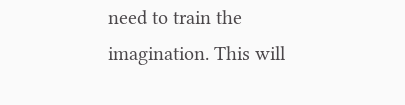need to train the imagination. This will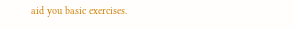aid you basic exercises.